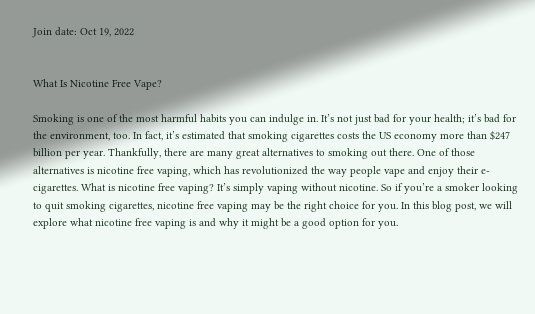Join date: Oct 19, 2022


What Is Nicotine Free Vape?

Smoking is one of the most harmful habits you can indulge in. It’s not just bad for your health; it’s bad for the environment, too. In fact, it’s estimated that smoking cigarettes costs the US economy more than $247 billion per year. Thankfully, there are many great alternatives to smoking out there. One of those alternatives is nicotine free vaping, which has revolutionized the way people vape and enjoy their e-cigarettes. What is nicotine free vaping? It’s simply vaping without nicotine. So if you’re a smoker looking to quit smoking cigarettes, nicotine free vaping may be the right choice for you. In this blog post, we will explore what nicotine free vaping is and why it might be a good option for you.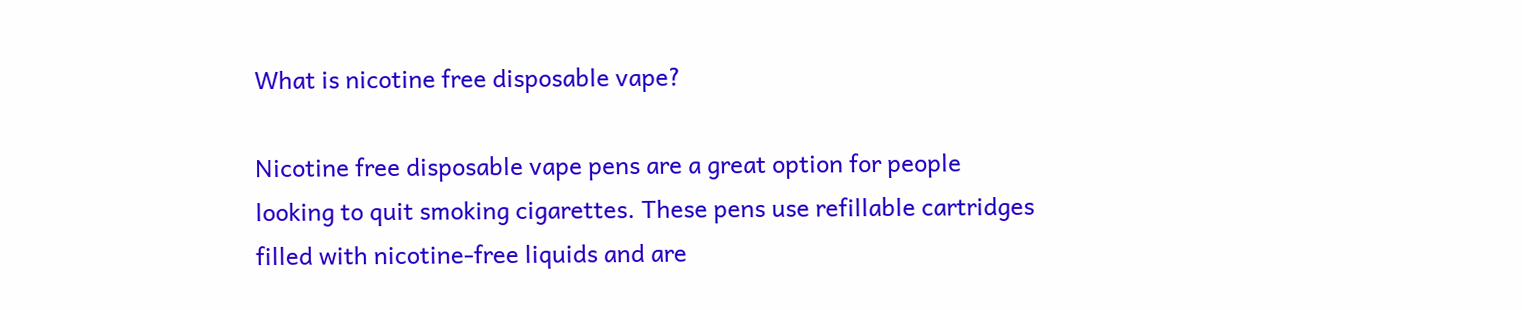What is nicotine free disposable vape?

Nicotine free disposable vape pens are a great option for people looking to quit smoking cigarettes. These pens use refillable cartridges filled with nicotine-free liquids and are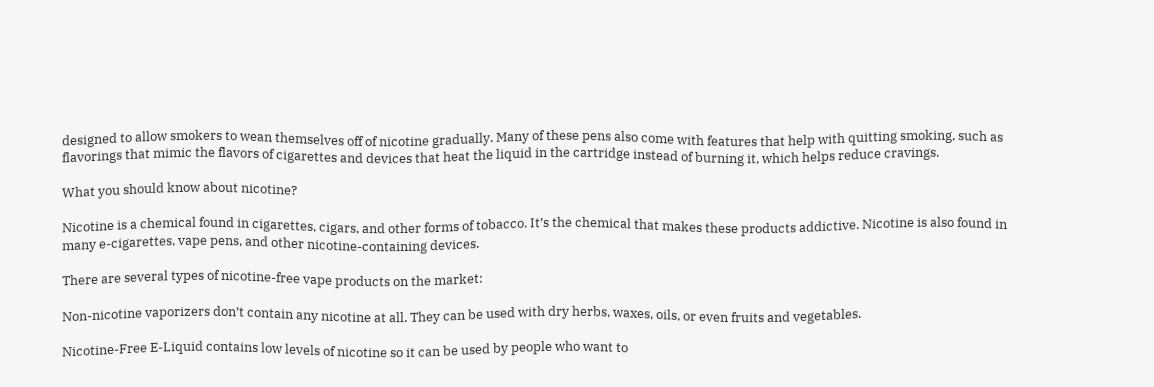designed to allow smokers to wean themselves off of nicotine gradually. Many of these pens also come with features that help with quitting smoking, such as flavorings that mimic the flavors of cigarettes and devices that heat the liquid in the cartridge instead of burning it, which helps reduce cravings.

What you should know about nicotine?

Nicotine is a chemical found in cigarettes, cigars, and other forms of tobacco. It’s the chemical that makes these products addictive. Nicotine is also found in many e-cigarettes, vape pens, and other nicotine-containing devices.

There are several types of nicotine-free vape products on the market:

Non-nicotine vaporizers don’t contain any nicotine at all. They can be used with dry herbs, waxes, oils, or even fruits and vegetables.

Nicotine-Free E-Liquid contains low levels of nicotine so it can be used by people who want to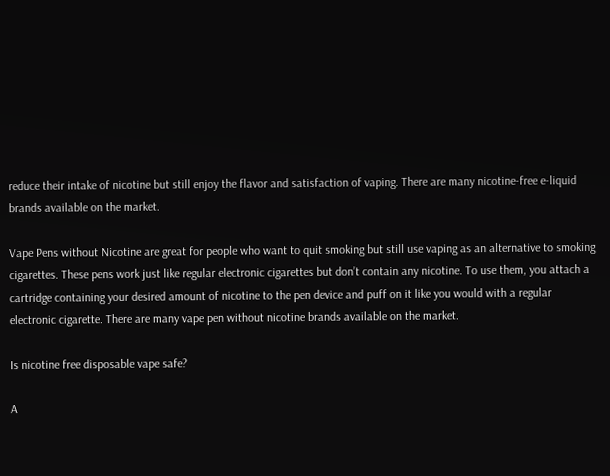reduce their intake of nicotine but still enjoy the flavor and satisfaction of vaping. There are many nicotine-free e-liquid brands available on the market.

Vape Pens without Nicotine are great for people who want to quit smoking but still use vaping as an alternative to smoking cigarettes. These pens work just like regular electronic cigarettes but don’t contain any nicotine. To use them, you attach a cartridge containing your desired amount of nicotine to the pen device and puff on it like you would with a regular electronic cigarette. There are many vape pen without nicotine brands available on the market.

Is nicotine free disposable vape safe?

A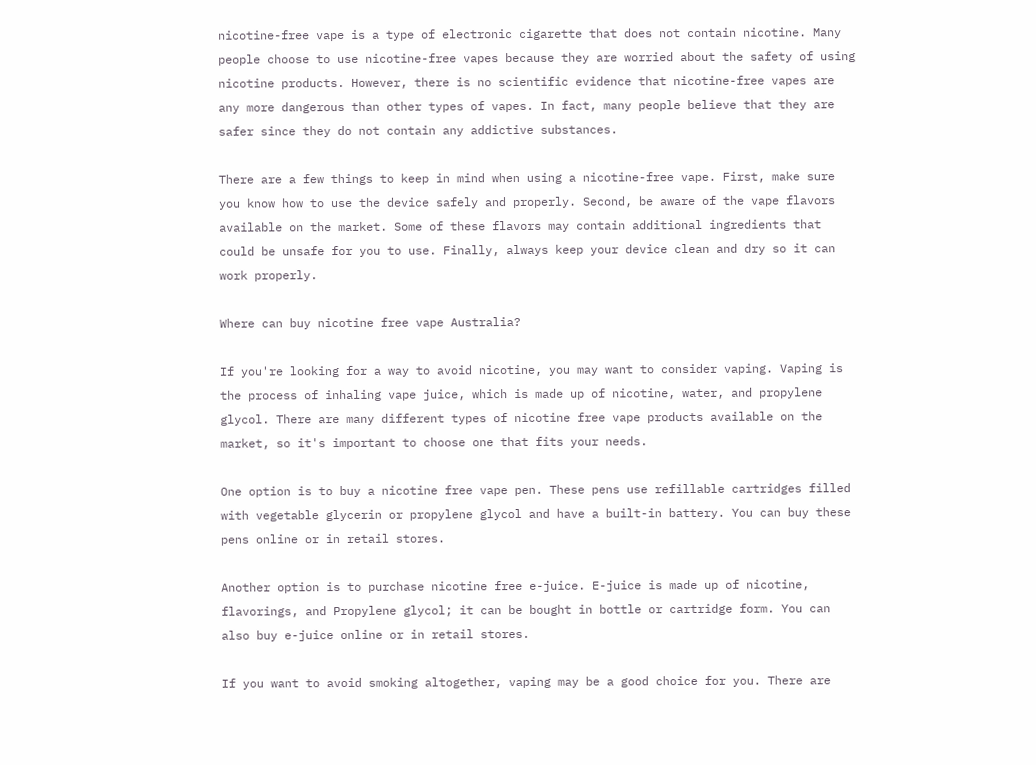nicotine-free vape is a type of electronic cigarette that does not contain nicotine. Many people choose to use nicotine-free vapes because they are worried about the safety of using nicotine products. However, there is no scientific evidence that nicotine-free vapes are any more dangerous than other types of vapes. In fact, many people believe that they are safer since they do not contain any addictive substances.

There are a few things to keep in mind when using a nicotine-free vape. First, make sure you know how to use the device safely and properly. Second, be aware of the vape flavors available on the market. Some of these flavors may contain additional ingredients that could be unsafe for you to use. Finally, always keep your device clean and dry so it can work properly.

Where can buy nicotine free vape Australia?

If you're looking for a way to avoid nicotine, you may want to consider vaping. Vaping is the process of inhaling vape juice, which is made up of nicotine, water, and propylene glycol. There are many different types of nicotine free vape products available on the market, so it's important to choose one that fits your needs.

One option is to buy a nicotine free vape pen. These pens use refillable cartridges filled with vegetable glycerin or propylene glycol and have a built-in battery. You can buy these pens online or in retail stores.

Another option is to purchase nicotine free e-juice. E-juice is made up of nicotine, flavorings, and Propylene glycol; it can be bought in bottle or cartridge form. You can also buy e-juice online or in retail stores.

If you want to avoid smoking altogether, vaping may be a good choice for you. There are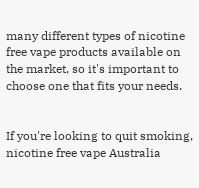many different types of nicotine free vape products available on the market, so it's important to choose one that fits your needs.


If you're looking to quit smoking, nicotine free vape Australia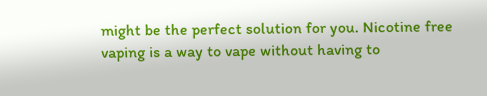might be the perfect solution for you. Nicotine free vaping is a way to vape without having to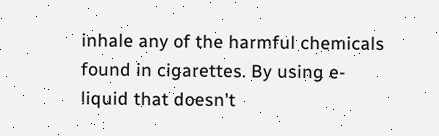inhale any of the harmful chemicals found in cigarettes. By using e-liquid that doesn't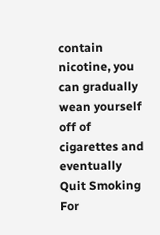contain nicotine, you can gradually wean yourself off of cigarettes and eventually Quit Smoking For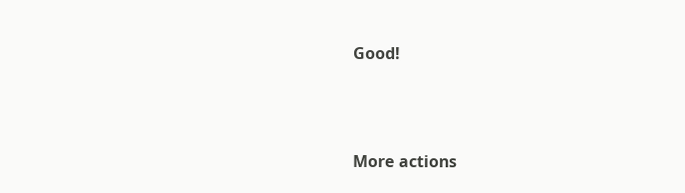Good!



More actions